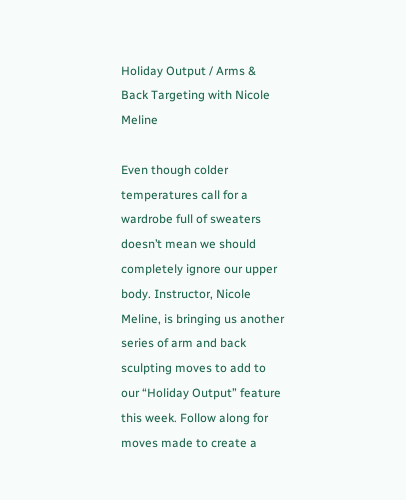Holiday Output / Arms & Back Targeting with Nicole Meline

Even though colder temperatures call for a wardrobe full of sweaters doesn’t mean we should completely ignore our upper body. Instructor, Nicole Meline, is bringing us another series of arm and back sculpting moves to add to our “Holiday Output” feature this week. Follow along for moves made to create a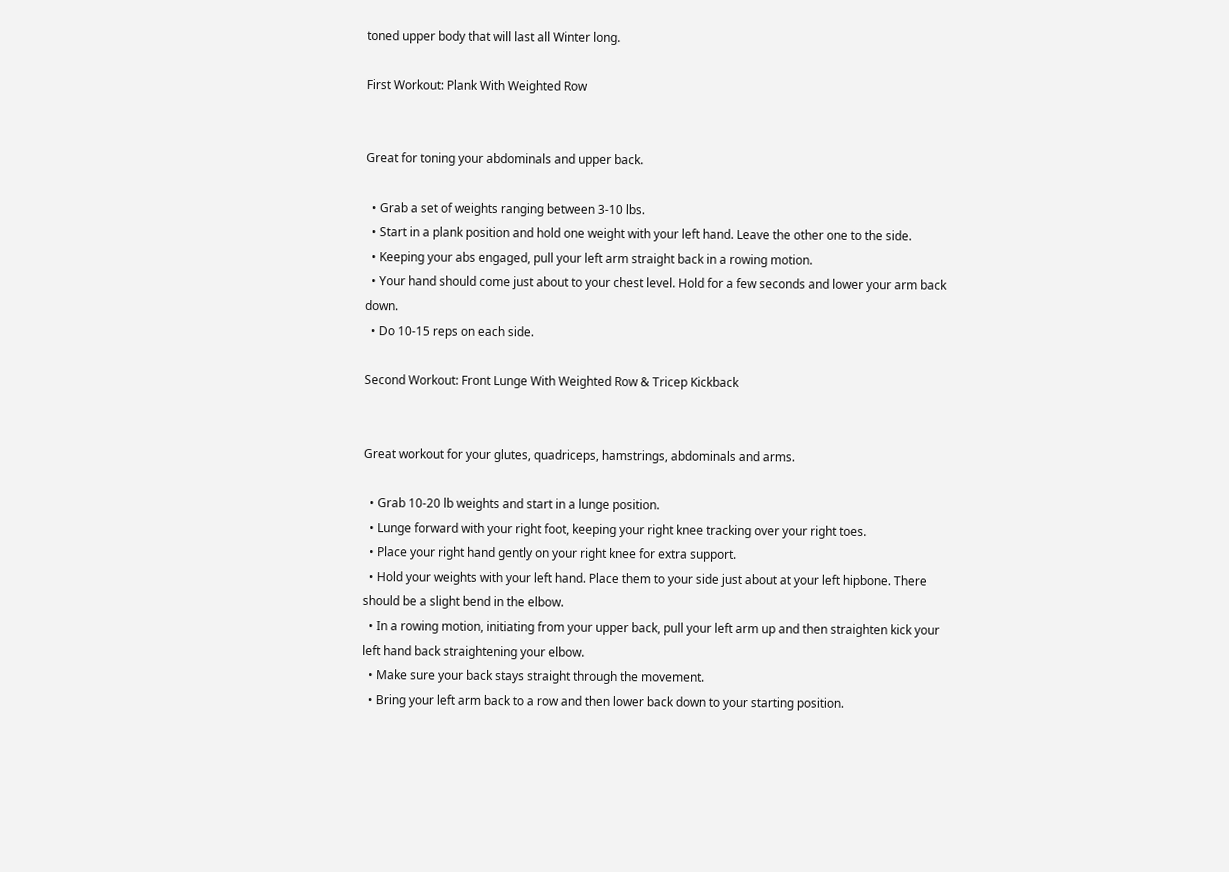toned upper body that will last all Winter long.

First Workout: Plank With Weighted Row


Great for toning your abdominals and upper back.

  • Grab a set of weights ranging between 3-10 lbs.
  • Start in a plank position and hold one weight with your left hand. Leave the other one to the side.
  • Keeping your abs engaged, pull your left arm straight back in a rowing motion.
  • Your hand should come just about to your chest level. Hold for a few seconds and lower your arm back down.
  • Do 10-15 reps on each side.

Second Workout: Front Lunge With Weighted Row & Tricep Kickback


Great workout for your glutes, quadriceps, hamstrings, abdominals and arms.

  • Grab 10-20 lb weights and start in a lunge position.
  • Lunge forward with your right foot, keeping your right knee tracking over your right toes.
  • Place your right hand gently on your right knee for extra support.
  • Hold your weights with your left hand. Place them to your side just about at your left hipbone. There should be a slight bend in the elbow.
  • In a rowing motion, initiating from your upper back, pull your left arm up and then straighten kick your left hand back straightening your elbow.
  • Make sure your back stays straight through the movement.
  • Bring your left arm back to a row and then lower back down to your starting position.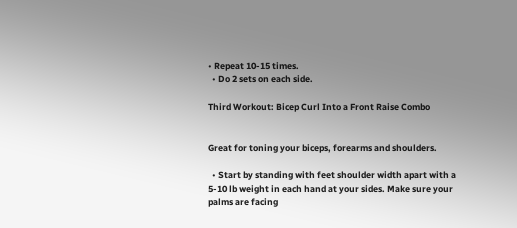• Repeat 10-15 times.
  • Do 2 sets on each side.

Third Workout: Bicep Curl Into a Front Raise Combo


Great for toning your biceps, forearms and shoulders.

  • Start by standing with feet shoulder width apart with a 5-10 lb weight in each hand at your sides. Make sure your palms are facing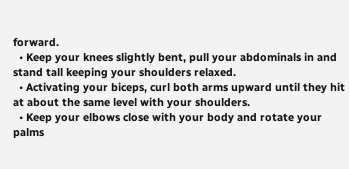forward.
  • Keep your knees slightly bent, pull your abdominals in and stand tall keeping your shoulders relaxed.
  • Activating your biceps, curl both arms upward until they hit at about the same level with your shoulders.
  • Keep your elbows close with your body and rotate your palms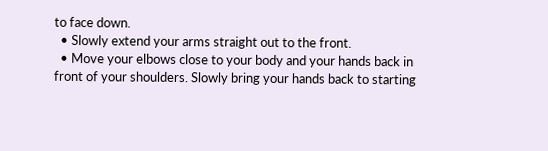to face down.
  • Slowly extend your arms straight out to the front.
  • Move your elbows close to your body and your hands back in front of your shoulders. Slowly bring your hands back to starting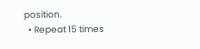position.
  • Repeat 15 times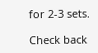for 2-3 sets.

Check back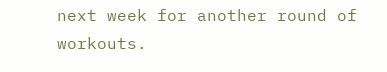next week for another round of workouts.